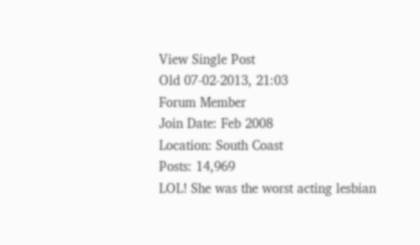View Single Post
Old 07-02-2013, 21:03
Forum Member
Join Date: Feb 2008
Location: South Coast
Posts: 14,969
LOL! She was the worst acting lesbian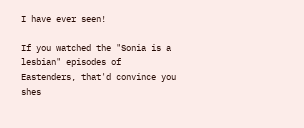I have ever seen!

If you watched the "Sonia is a lesbian" episodes of Eastenders, that'd convince you shes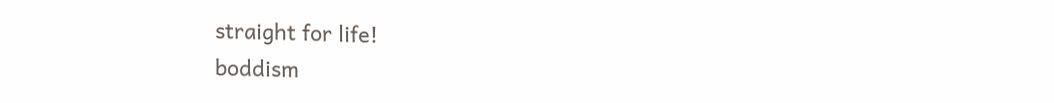straight for life!
boddism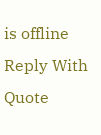is offline   Reply With Quote